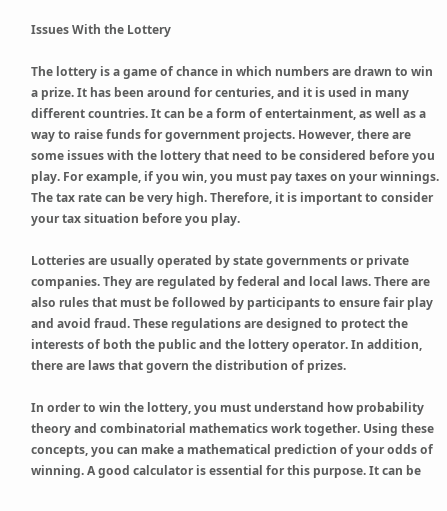Issues With the Lottery

The lottery is a game of chance in which numbers are drawn to win a prize. It has been around for centuries, and it is used in many different countries. It can be a form of entertainment, as well as a way to raise funds for government projects. However, there are some issues with the lottery that need to be considered before you play. For example, if you win, you must pay taxes on your winnings. The tax rate can be very high. Therefore, it is important to consider your tax situation before you play.

Lotteries are usually operated by state governments or private companies. They are regulated by federal and local laws. There are also rules that must be followed by participants to ensure fair play and avoid fraud. These regulations are designed to protect the interests of both the public and the lottery operator. In addition, there are laws that govern the distribution of prizes.

In order to win the lottery, you must understand how probability theory and combinatorial mathematics work together. Using these concepts, you can make a mathematical prediction of your odds of winning. A good calculator is essential for this purpose. It can be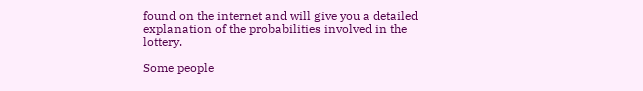found on the internet and will give you a detailed explanation of the probabilities involved in the lottery.

Some people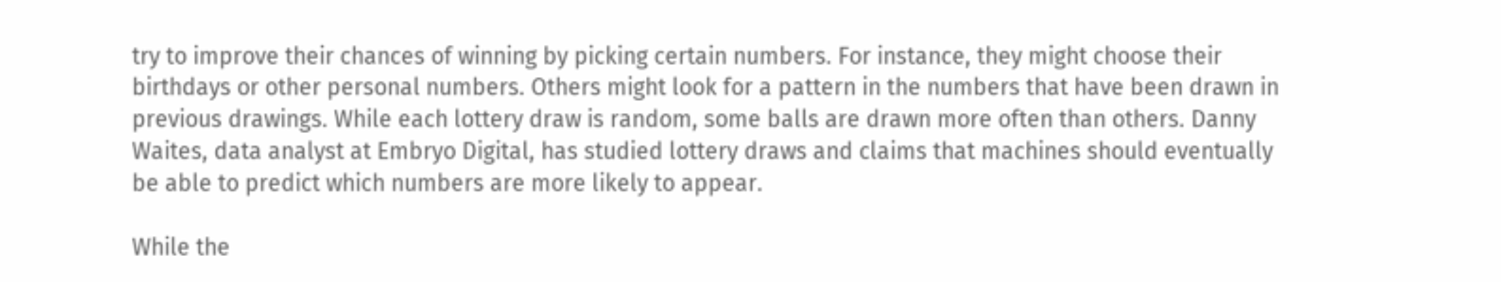try to improve their chances of winning by picking certain numbers. For instance, they might choose their birthdays or other personal numbers. Others might look for a pattern in the numbers that have been drawn in previous drawings. While each lottery draw is random, some balls are drawn more often than others. Danny Waites, data analyst at Embryo Digital, has studied lottery draws and claims that machines should eventually be able to predict which numbers are more likely to appear.

While the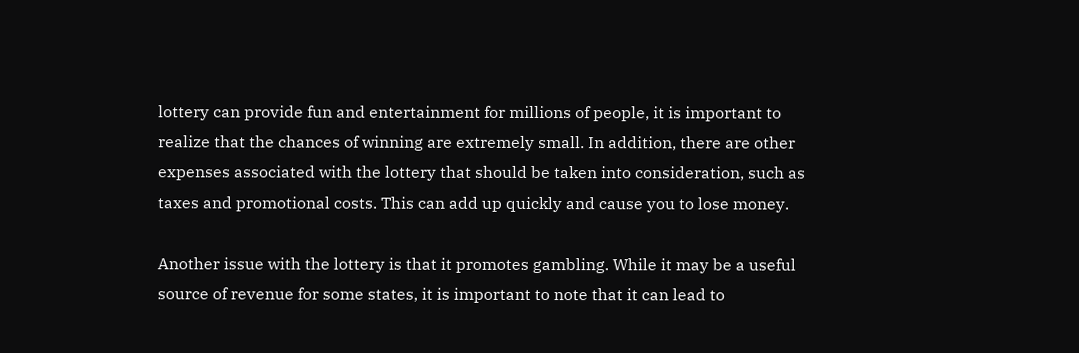lottery can provide fun and entertainment for millions of people, it is important to realize that the chances of winning are extremely small. In addition, there are other expenses associated with the lottery that should be taken into consideration, such as taxes and promotional costs. This can add up quickly and cause you to lose money.

Another issue with the lottery is that it promotes gambling. While it may be a useful source of revenue for some states, it is important to note that it can lead to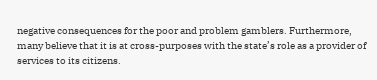negative consequences for the poor and problem gamblers. Furthermore, many believe that it is at cross-purposes with the state’s role as a provider of services to its citizens.